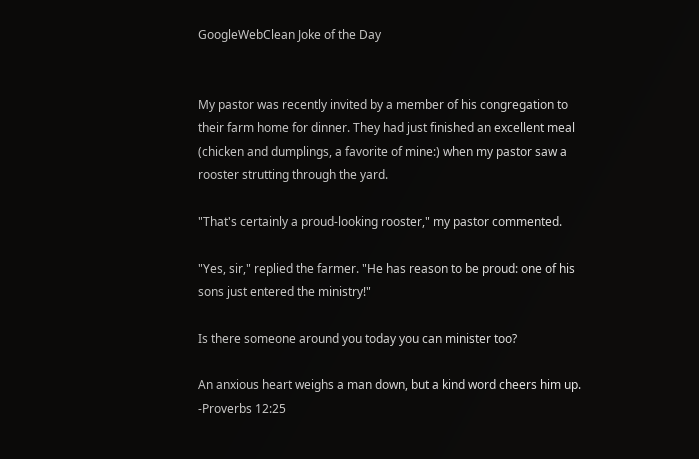GoogleWebClean Joke of the Day


My pastor was recently invited by a member of his congregation to their farm home for dinner. They had just finished an excellent meal (chicken and dumplings, a favorite of mine:) when my pastor saw a rooster strutting through the yard.

"That's certainly a proud-looking rooster," my pastor commented.

"Yes, sir," replied the farmer. "He has reason to be proud: one of his sons just entered the ministry!"

Is there someone around you today you can minister too?

An anxious heart weighs a man down, but a kind word cheers him up. -Proverbs 12:25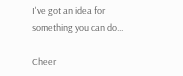I've got an idea for something you can do...

Cheer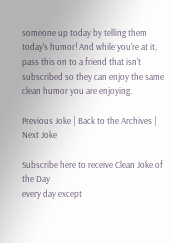someone up today by telling them today's humor! And while you're at it, pass this on to a friend that isn't subscribed so they can enjoy the same clean humor you are enjoying.

Previous Joke | Back to the Archives | Next Joke

Subscribe here to receive Clean Joke of the Day
every day except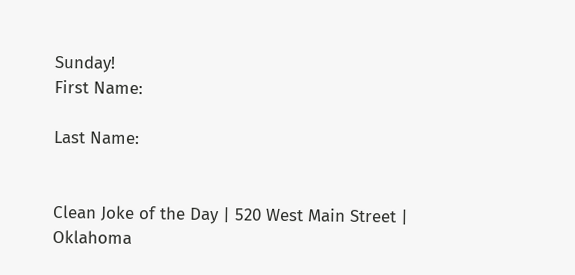Sunday!
First Name:

Last Name:


Clean Joke of the Day | 520 West Main Street | Oklahoma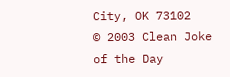City, OK 73102
© 2003 Clean Joke of the Day